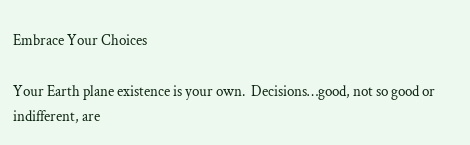Embrace Your Choices

Your Earth plane existence is your own.  Decisions…good, not so good or indifferent, are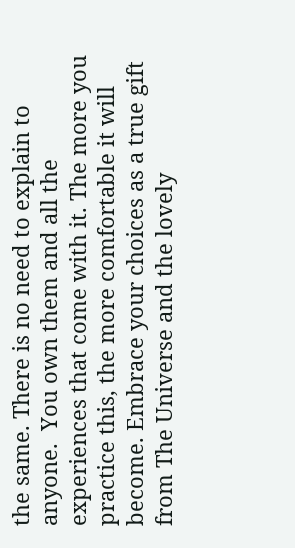the same. There is no need to explain to anyone.  You own them and all the experiences that come with it. The more you practice this, the more comfortable it will become. Embrace your choices as a true gift from The Universe and the lovely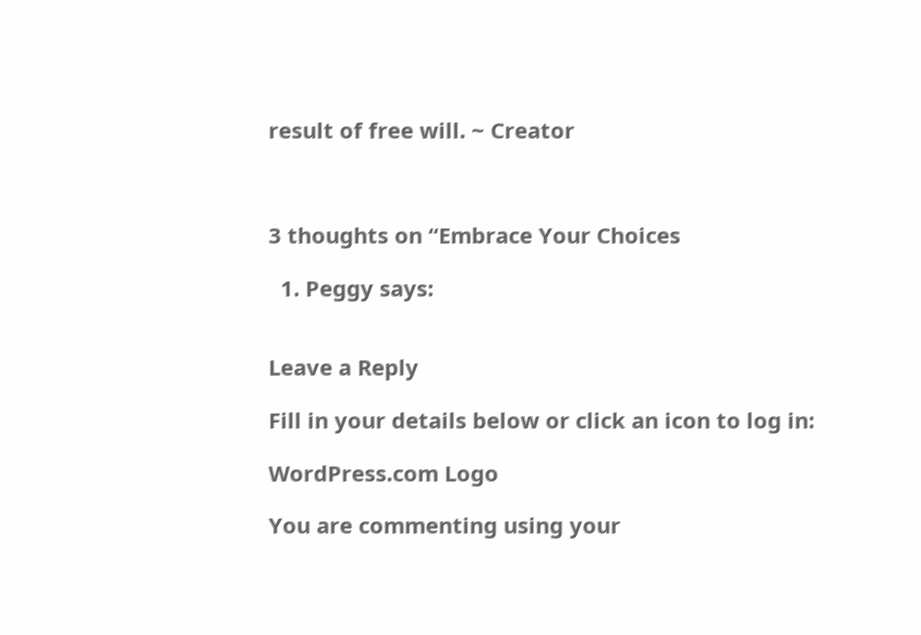result of free will. ~ Creator



3 thoughts on “Embrace Your Choices

  1. Peggy says:


Leave a Reply

Fill in your details below or click an icon to log in:

WordPress.com Logo

You are commenting using your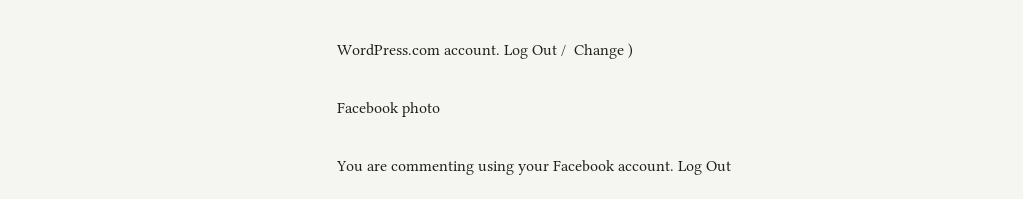WordPress.com account. Log Out /  Change )

Facebook photo

You are commenting using your Facebook account. Log Out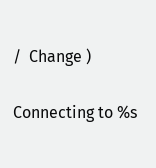/  Change )

Connecting to %s